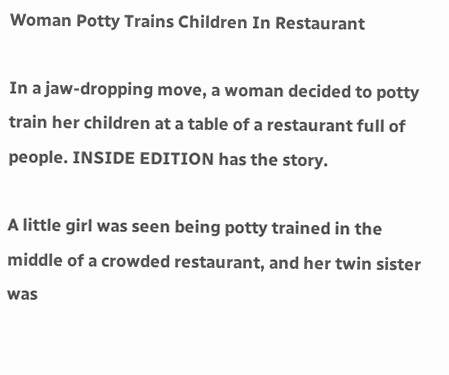Woman Potty Trains Children In Restaurant

In a jaw-dropping move, a woman decided to potty train her children at a table of a restaurant full of people. INSIDE EDITION has the story.

A little girl was seen being potty trained in the middle of a crowded restaurant, and her twin sister was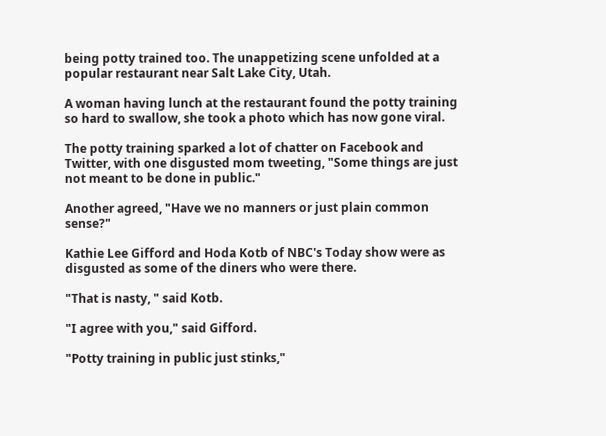being potty trained too. The unappetizing scene unfolded at a popular restaurant near Salt Lake City, Utah.

A woman having lunch at the restaurant found the potty training so hard to swallow, she took a photo which has now gone viral.

The potty training sparked a lot of chatter on Facebook and Twitter, with one disgusted mom tweeting, "Some things are just not meant to be done in public."

Another agreed, "Have we no manners or just plain common sense?"

Kathie Lee Gifford and Hoda Kotb of NBC's Today show were as disgusted as some of the diners who were there.

"That is nasty, " said Kotb.

"I agree with you," said Gifford.

"Potty training in public just stinks,"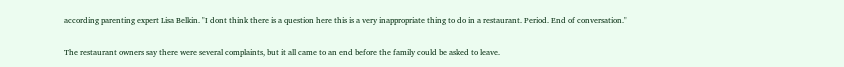according parenting expert Lisa Belkin. "I dont think there is a question here this is a very inappropriate thing to do in a restaurant. Period. End of conversation."

The restaurant owners say there were several complaints, but it all came to an end before the family could be asked to leave.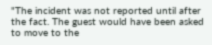"The incident was not reported until after the fact. The guest would have been asked to move to the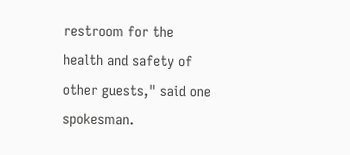restroom for the health and safety of other guests," said one spokesman.